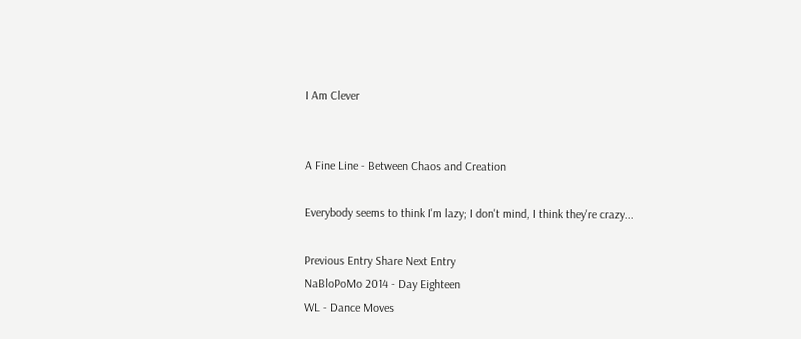I Am Clever


A Fine Line - Between Chaos and Creation

Everybody seems to think I'm lazy; I don't mind, I think they're crazy...

Previous Entry Share Next Entry
NaBloPoMo 2014 - Day Eighteen
WL - Dance Moves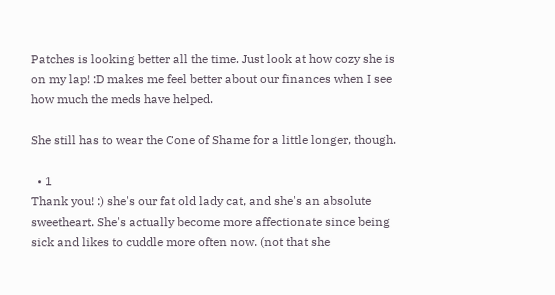Patches is looking better all the time. Just look at how cozy she is on my lap! :D makes me feel better about our finances when I see how much the meds have helped.

She still has to wear the Cone of Shame for a little longer, though.

  • 1
Thank you! :) she's our fat old lady cat, and she's an absolute sweetheart. She's actually become more affectionate since being sick and likes to cuddle more often now. (not that she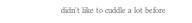didn't like to cuddle a lot before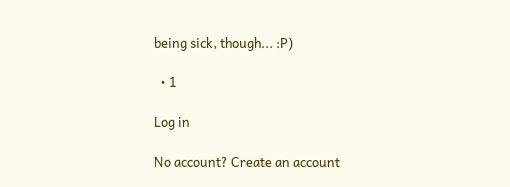being sick, though... :P)

  • 1

Log in

No account? Create an account